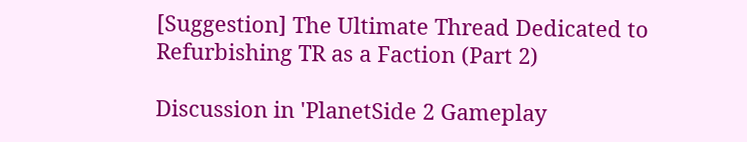[Suggestion] The Ultimate Thread Dedicated to Refurbishing TR as a Faction (Part 2)

Discussion in 'PlanetSide 2 Gameplay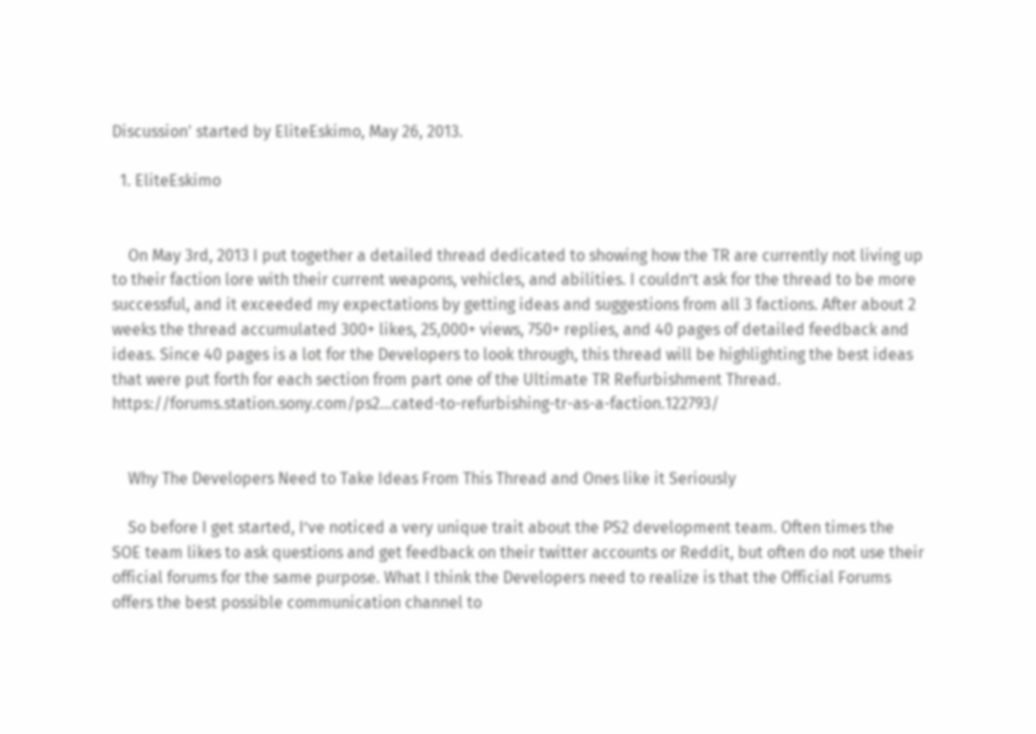Discussion' started by EliteEskimo, May 26, 2013.

  1. EliteEskimo


    On May 3rd, 2013 I put together a detailed thread dedicated to showing how the TR are currently not living up to their faction lore with their current weapons, vehicles, and abilities. I couldn’t ask for the thread to be more successful, and it exceeded my expectations by getting ideas and suggestions from all 3 factions. After about 2 weeks the thread accumulated 300+ likes, 25,000+ views, 750+ replies, and 40 pages of detailed feedback and ideas. Since 40 pages is a lot for the Developers to look through, this thread will be highlighting the best ideas that were put forth for each section from part one of the Ultimate TR Refurbishment Thread. https://forums.station.sony.com/ps2...cated-to-refurbishing-tr-as-a-faction.122793/


    Why The Developers Need to Take Ideas From This Thread and Ones like it Seriously

    So before I get started, I’ve noticed a very unique trait about the PS2 development team. Often times the SOE team likes to ask questions and get feedback on their twitter accounts or Reddit, but often do not use their official forums for the same purpose. What I think the Developers need to realize is that the Official Forums offers the best possible communication channel to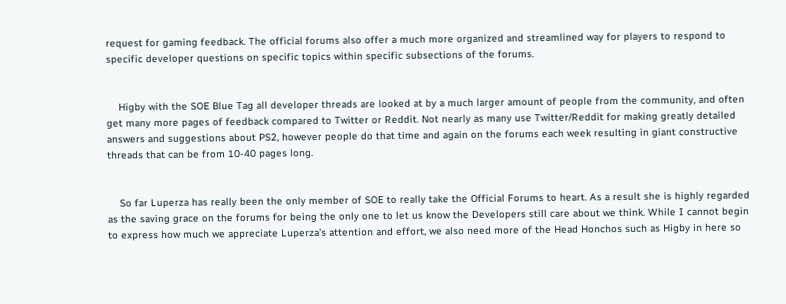request for gaming feedback. The official forums also offer a much more organized and streamlined way for players to respond to specific developer questions on specific topics within specific subsections of the forums.


    Higby with the SOE Blue Tag all developer threads are looked at by a much larger amount of people from the community, and often get many more pages of feedback compared to Twitter or Reddit. Not nearly as many use Twitter/Reddit for making greatly detailed answers and suggestions about PS2, however people do that time and again on the forums each week resulting in giant constructive threads that can be from 10-40 pages long.


    So far Luperza has really been the only member of SOE to really take the Official Forums to heart. As a result she is highly regarded as the saving grace on the forums for being the only one to let us know the Developers still care about we think. While I cannot begin to express how much we appreciate Luperza’s attention and effort, we also need more of the Head Honchos such as Higby in here so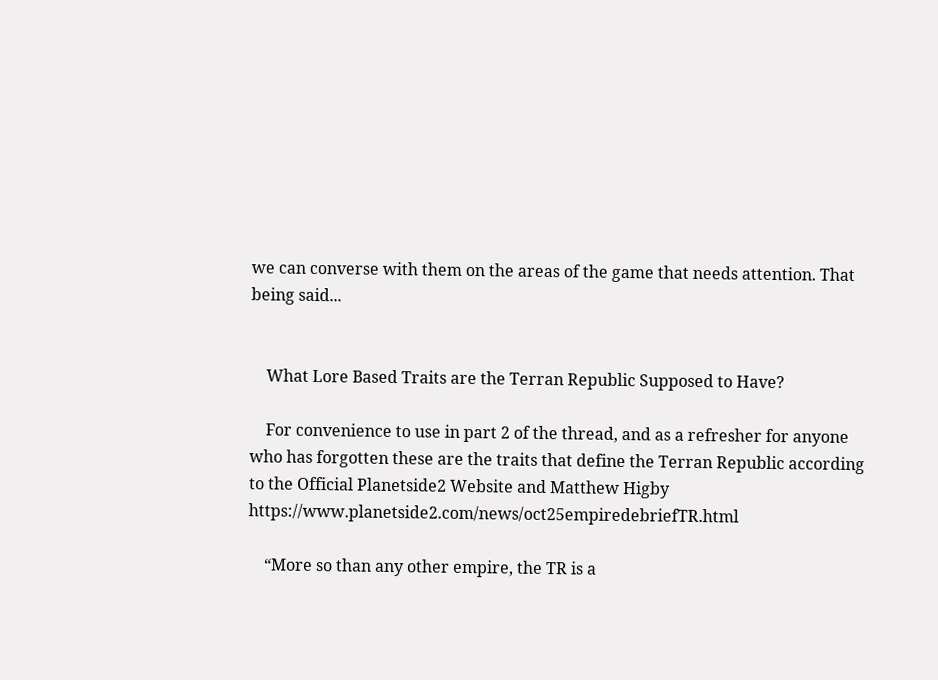we can converse with them on the areas of the game that needs attention. That being said...


    What Lore Based Traits are the Terran Republic Supposed to Have?

    For convenience to use in part 2 of the thread, and as a refresher for anyone who has forgotten these are the traits that define the Terran Republic according to the Official Planetside2 Website and Matthew Higby https://www.planetside2.com/news/oct25empiredebriefTR.html

    “More so than any other empire, the TR is a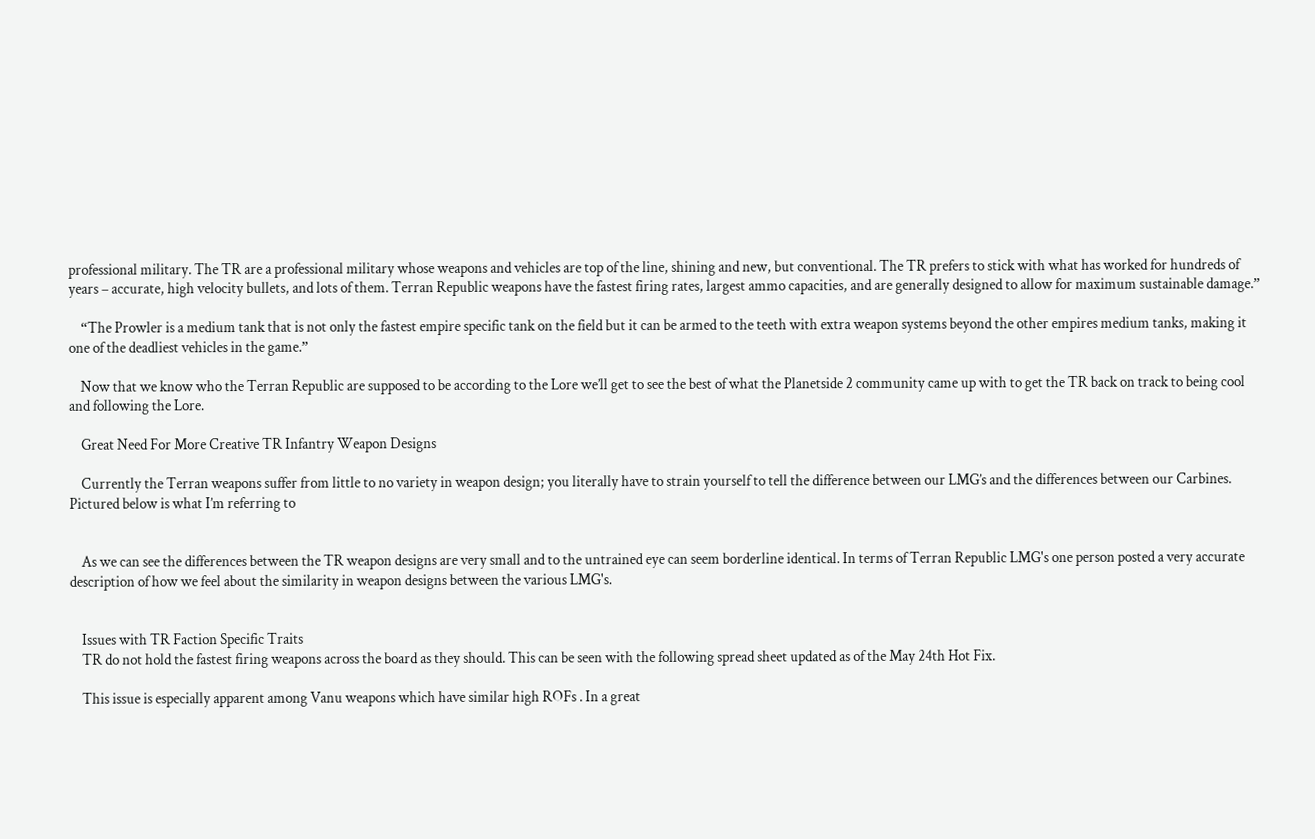professional military. The TR are a professional military whose weapons and vehicles are top of the line, shining and new, but conventional. The TR prefers to stick with what has worked for hundreds of years – accurate, high velocity bullets, and lots of them. Terran Republic weapons have the fastest firing rates, largest ammo capacities, and are generally designed to allow for maximum sustainable damage.”

    “The Prowler is a medium tank that is not only the fastest empire specific tank on the field but it can be armed to the teeth with extra weapon systems beyond the other empires medium tanks, making it one of the deadliest vehicles in the game.”

    Now that we know who the Terran Republic are supposed to be according to the Lore we’ll get to see the best of what the Planetside 2 community came up with to get the TR back on track to being cool and following the Lore.

    Great Need For More Creative TR Infantry Weapon Designs

    Currently the Terran weapons suffer from little to no variety in weapon design; you literally have to strain yourself to tell the difference between our LMG’s and the differences between our Carbines. Pictured below is what I’m referring to


    As we can see the differences between the TR weapon designs are very small and to the untrained eye can seem borderline identical. In terms of Terran Republic LMG's one person posted a very accurate description of how we feel about the similarity in weapon designs between the various LMG's.


    Issues with TR Faction Specific Traits
    TR do not hold the fastest firing weapons across the board as they should. This can be seen with the following spread sheet updated as of the May 24th Hot Fix.

    This issue is especially apparent among Vanu weapons which have similar high ROFs . In a great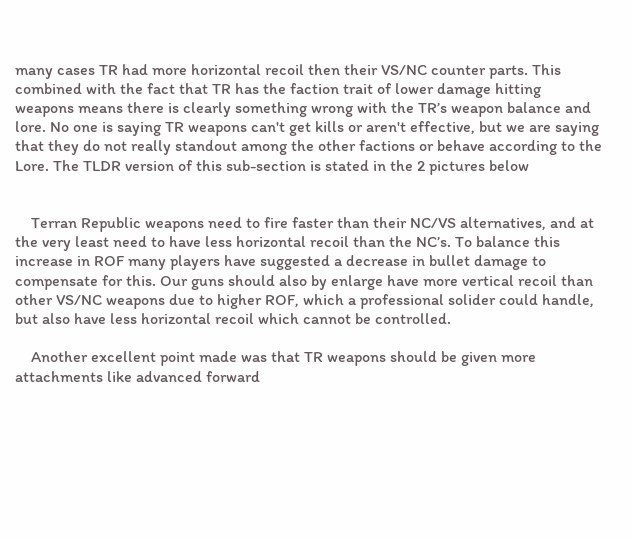many cases TR had more horizontal recoil then their VS/NC counter parts. This combined with the fact that TR has the faction trait of lower damage hitting weapons means there is clearly something wrong with the TR’s weapon balance and lore. No one is saying TR weapons can't get kills or aren't effective, but we are saying that they do not really standout among the other factions or behave according to the Lore. The TLDR version of this sub-section is stated in the 2 pictures below


    Terran Republic weapons need to fire faster than their NC/VS alternatives, and at the very least need to have less horizontal recoil than the NC’s. To balance this increase in ROF many players have suggested a decrease in bullet damage to compensate for this. Our guns should also by enlarge have more vertical recoil than other VS/NC weapons due to higher ROF, which a professional solider could handle, but also have less horizontal recoil which cannot be controlled.

    Another excellent point made was that TR weapons should be given more attachments like advanced forward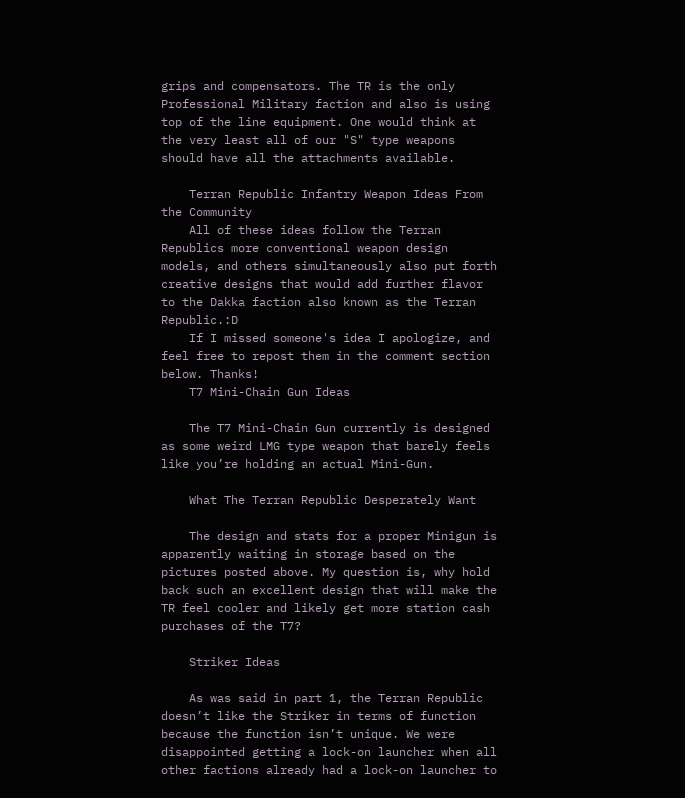grips and compensators. The TR is the only Professional Military faction and also is using top of the line equipment. One would think at the very least all of our "S" type weapons should have all the attachments available.

    Terran Republic Infantry Weapon Ideas From the Community
    All of these ideas follow the Terran Republics more conventional weapon design models, and others simultaneously also put forth creative designs that would add further flavor to the Dakka faction also known as the Terran Republic.:D
    If I missed someone's idea I apologize, and feel free to repost them in the comment section below. Thanks!
    T7 Mini-Chain Gun Ideas

    The T7 Mini-Chain Gun currently is designed as some weird LMG type weapon that barely feels like you’re holding an actual Mini-Gun.

    What The Terran Republic Desperately Want

    The design and stats for a proper Minigun is apparently waiting in storage based on the pictures posted above. My question is, why hold back such an excellent design that will make the TR feel cooler and likely get more station cash purchases of the T7?

    Striker Ideas

    As was said in part 1, the Terran Republic doesn’t like the Striker in terms of function because the function isn’t unique. We were disappointed getting a lock-on launcher when all other factions already had a lock-on launcher to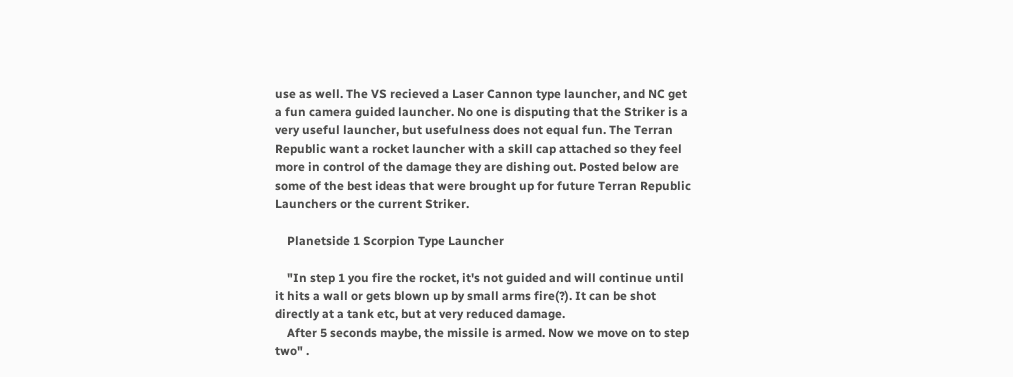use as well. The VS recieved a Laser Cannon type launcher, and NC get a fun camera guided launcher. No one is disputing that the Striker is a very useful launcher, but usefulness does not equal fun. The Terran Republic want a rocket launcher with a skill cap attached so they feel more in control of the damage they are dishing out. Posted below are some of the best ideas that were brought up for future Terran Republic Launchers or the current Striker.

    Planetside 1 Scorpion Type Launcher

    "In step 1 you fire the rocket, it's not guided and will continue until it hits a wall or gets blown up by small arms fire(?). It can be shot directly at a tank etc, but at very reduced damage.
    After 5 seconds maybe, the missile is armed. Now we move on to step two" .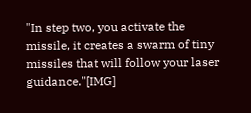"In step two, you activate the missile, it creates a swarm of tiny missiles that will follow your laser guidance."[IMG]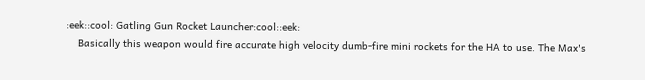:eek::cool: Gatling Gun Rocket Launcher:cool::eek:
    Basically this weapon would fire accurate high velocity dumb-fire mini rockets for the HA to use. The Max's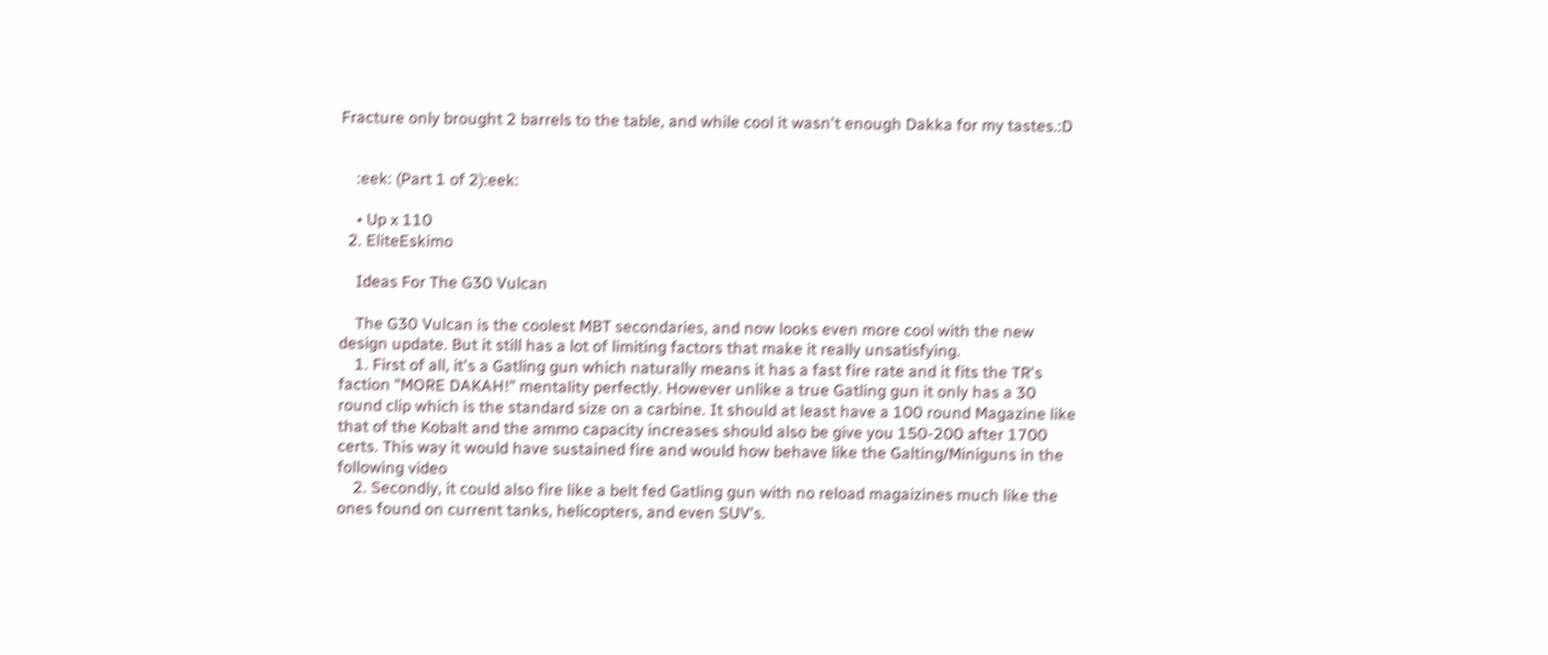Fracture only brought 2 barrels to the table, and while cool it wasn't enough Dakka for my tastes.:D


    :eek: (Part 1 of 2):eek:

    • Up x 110
  2. EliteEskimo

    Ideas For The G30 Vulcan

    The G30 Vulcan is the coolest MBT secondaries, and now looks even more cool with the new design update. But it still has a lot of limiting factors that make it really unsatisfying.
    1. First of all, it's a Gatling gun which naturally means it has a fast fire rate and it fits the TR's faction "MORE DAKAH!" mentality perfectly. However unlike a true Gatling gun it only has a 30 round clip which is the standard size on a carbine. It should at least have a 100 round Magazine like that of the Kobalt and the ammo capacity increases should also be give you 150-200 after 1700 certs. This way it would have sustained fire and would how behave like the Galting/Miniguns in the following video
    2. Secondly, it could also fire like a belt fed Gatling gun with no reload magaizines much like the ones found on current tanks, helicopters, and even SUV's.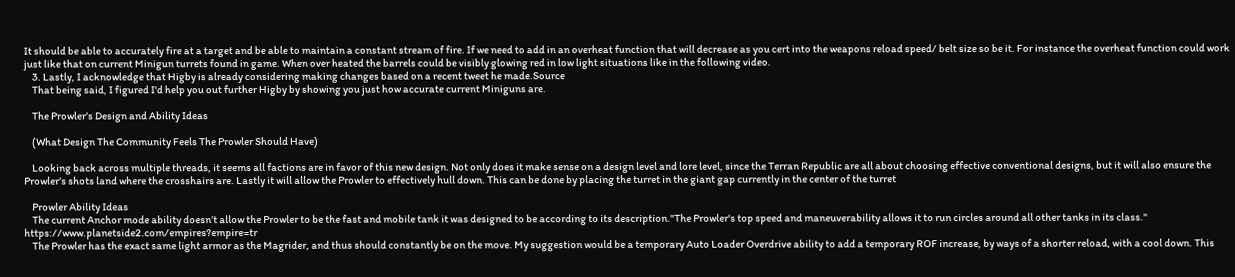It should be able to accurately fire at a target and be able to maintain a constant stream of fire. If we need to add in an overheat function that will decrease as you cert into the weapons reload speed/ belt size so be it. For instance the overheat function could work just like that on current Minigun turrets found in game. When over heated the barrels could be visibly glowing red in low light situations like in the following video.
    3. Lastly, I acknowledge that Higby is already considering making changes based on a recent tweet he made.Source
    That being said, I figured I'd help you out further Higby by showing you just how accurate current Miniguns are.

    The Prowler’s Design and Ability Ideas

    (What Design The Community Feels The Prowler Should Have)

    Looking back across multiple threads, it seems all factions are in favor of this new design. Not only does it make sense on a design level and lore level, since the Terran Republic are all about choosing effective conventional designs, but it will also ensure the Prowler’s shots land where the crosshairs are. Lastly it will allow the Prowler to effectively hull down. This can be done by placing the turret in the giant gap currently in the center of the turret

    Prowler Ability Ideas
    The current Anchor mode ability doesn’t allow the Prowler to be the fast and mobile tank it was designed to be according to its description."The Prowler's top speed and maneuverability allows it to run circles around all other tanks in its class." https://www.planetside2.com/empires?empire=tr
    The Prowler has the exact same light armor as the Magrider, and thus should constantly be on the move. My suggestion would be a temporary Auto Loader Overdrive ability to add a temporary ROF increase, by ways of a shorter reload, with a cool down. This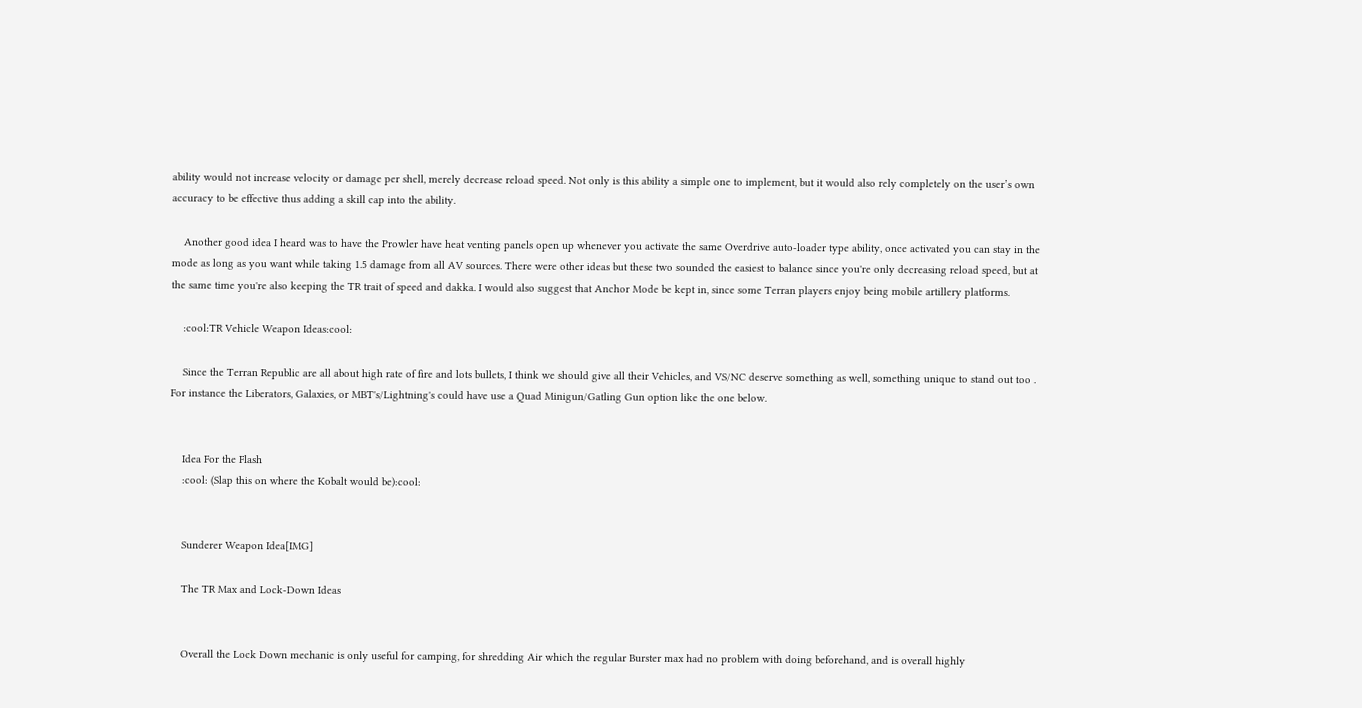ability would not increase velocity or damage per shell, merely decrease reload speed. Not only is this ability a simple one to implement, but it would also rely completely on the user’s own accuracy to be effective thus adding a skill cap into the ability.

    Another good idea I heard was to have the Prowler have heat venting panels open up whenever you activate the same Overdrive auto-loader type ability, once activated you can stay in the mode as long as you want while taking 1.5 damage from all AV sources. There were other ideas but these two sounded the easiest to balance since you're only decreasing reload speed, but at the same time you're also keeping the TR trait of speed and dakka. I would also suggest that Anchor Mode be kept in, since some Terran players enjoy being mobile artillery platforms.

    :cool:TR Vehicle Weapon Ideas:cool:

    Since the Terran Republic are all about high rate of fire and lots bullets, I think we should give all their Vehicles, and VS/NC deserve something as well, something unique to stand out too . For instance the Liberators, Galaxies, or MBT's/Lightning's could have use a Quad Minigun/Gatling Gun option like the one below.


    Idea For the Flash
    :cool: (Slap this on where the Kobalt would be):cool:


    Sunderer Weapon Idea[IMG]

    The TR Max and Lock-Down Ideas


    Overall the Lock Down mechanic is only useful for camping, for shredding Air which the regular Burster max had no problem with doing beforehand, and is overall highly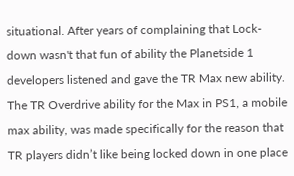situational. After years of complaining that Lock-down wasn't that fun of ability the Planetside 1 developers listened and gave the TR Max new ability. The TR Overdrive ability for the Max in PS1, a mobile max ability, was made specifically for the reason that TR players didn’t like being locked down in one place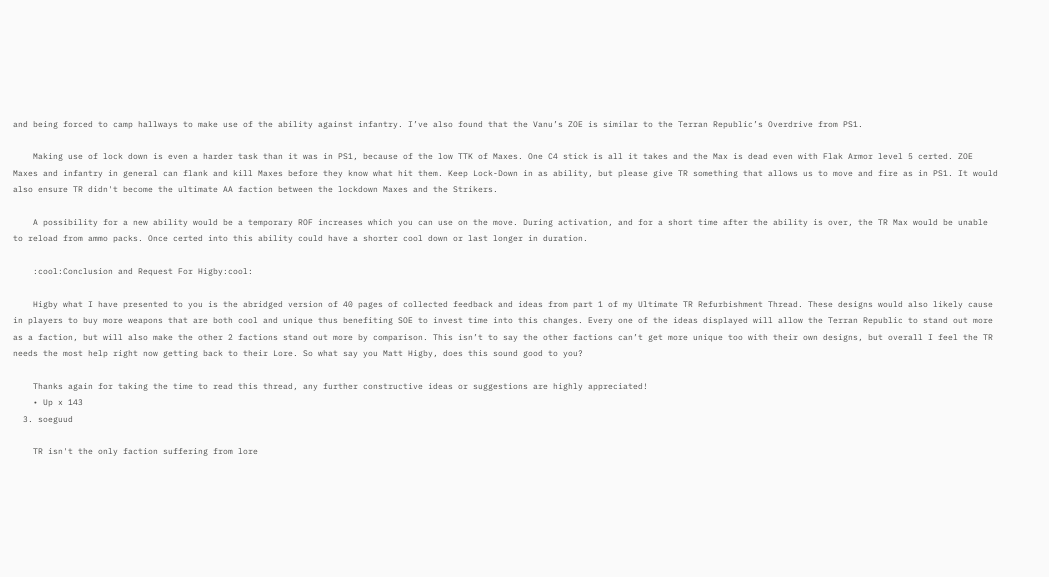and being forced to camp hallways to make use of the ability against infantry. I’ve also found that the Vanu’s ZOE is similar to the Terran Republic’s Overdrive from PS1.

    Making use of lock down is even a harder task than it was in PS1, because of the low TTK of Maxes. One C4 stick is all it takes and the Max is dead even with Flak Armor level 5 certed. ZOE Maxes and infantry in general can flank and kill Maxes before they know what hit them. Keep Lock-Down in as ability, but please give TR something that allows us to move and fire as in PS1. It would also ensure TR didn't become the ultimate AA faction between the lockdown Maxes and the Strikers.

    A possibility for a new ability would be a temporary ROF increases which you can use on the move. During activation, and for a short time after the ability is over, the TR Max would be unable to reload from ammo packs. Once certed into this ability could have a shorter cool down or last longer in duration.

    :cool:Conclusion and Request For Higby:cool:

    Higby what I have presented to you is the abridged version of 40 pages of collected feedback and ideas from part 1 of my Ultimate TR Refurbishment Thread. These designs would also likely cause in players to buy more weapons that are both cool and unique thus benefiting SOE to invest time into this changes. Every one of the ideas displayed will allow the Terran Republic to stand out more as a faction, but will also make the other 2 factions stand out more by comparison. This isn’t to say the other factions can’t get more unique too with their own designs, but overall I feel the TR needs the most help right now getting back to their Lore. So what say you Matt Higby, does this sound good to you?

    Thanks again for taking the time to read this thread, any further constructive ideas or suggestions are highly appreciated!
    • Up x 143
  3. soeguud

    TR isn't the only faction suffering from lore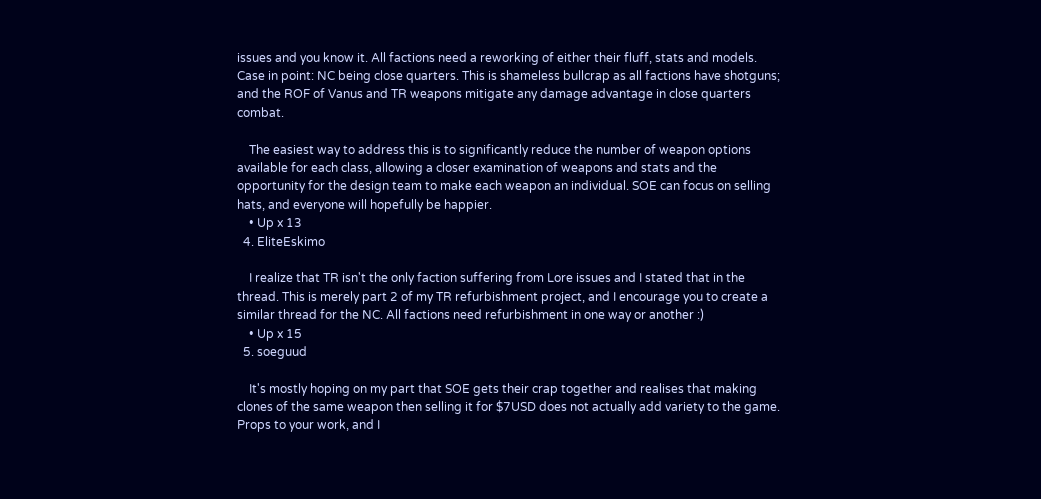issues and you know it. All factions need a reworking of either their fluff, stats and models. Case in point: NC being close quarters. This is shameless bullcrap as all factions have shotguns; and the ROF of Vanus and TR weapons mitigate any damage advantage in close quarters combat.

    The easiest way to address this is to significantly reduce the number of weapon options available for each class, allowing a closer examination of weapons and stats and the opportunity for the design team to make each weapon an individual. SOE can focus on selling hats, and everyone will hopefully be happier.
    • Up x 13
  4. EliteEskimo

    I realize that TR isn't the only faction suffering from Lore issues and I stated that in the thread. This is merely part 2 of my TR refurbishment project, and I encourage you to create a similar thread for the NC. All factions need refurbishment in one way or another :)
    • Up x 15
  5. soeguud

    It's mostly hoping on my part that SOE gets their crap together and realises that making clones of the same weapon then selling it for $7USD does not actually add variety to the game. Props to your work, and I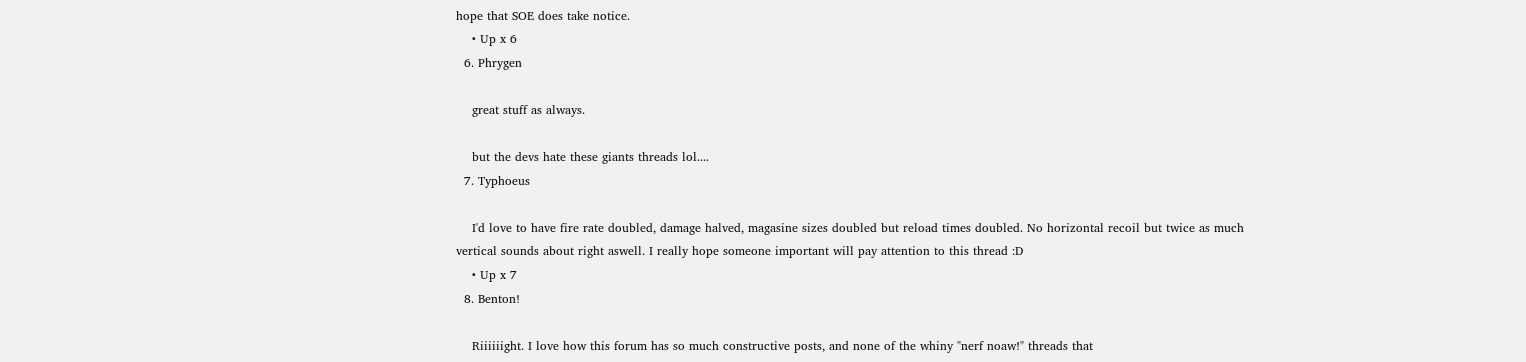hope that SOE does take notice.
    • Up x 6
  6. Phrygen

    great stuff as always.

    but the devs hate these giants threads lol....
  7. Typhoeus

    I'd love to have fire rate doubled, damage halved, magasine sizes doubled but reload times doubled. No horizontal recoil but twice as much vertical sounds about right aswell. I really hope someone important will pay attention to this thread :D
    • Up x 7
  8. Benton!

    Riiiiiight. I love how this forum has so much constructive posts, and none of the whiny "nerf noaw!" threads that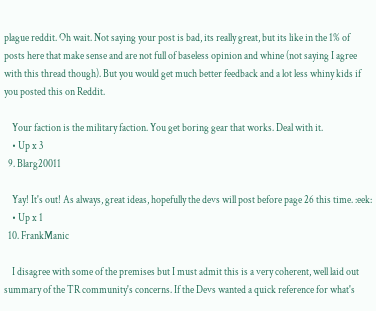plague reddit. Oh wait. Not saying your post is bad, its really great, but its like in the 1% of posts here that make sense and are not full of baseless opinion and whine (not saying I agree with this thread though). But you would get much better feedback and a lot less whiny kids if you posted this on Reddit.

    Your faction is the military faction. You get boring gear that works. Deal with it.
    • Up x 3
  9. Blarg20011

    Yay! It's out! As always, great ideas, hopefully the devs will post before page 26 this time. :eek:
    • Up x 1
  10. FrankManic

    I disagree with some of the premises but I must admit this is a very coherent, well laid out summary of the TR community's concerns. If the Devs wanted a quick reference for what's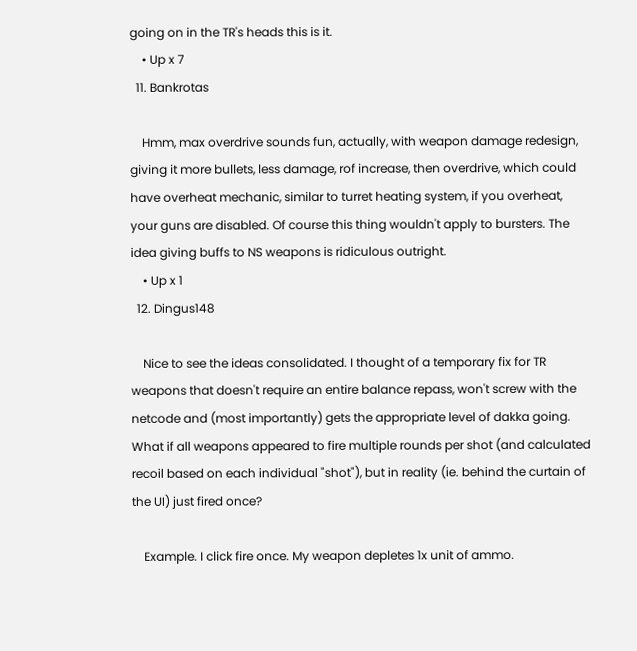going on in the TR's heads this is it.
    • Up x 7
  11. Bankrotas

    Hmm, max overdrive sounds fun, actually, with weapon damage redesign, giving it more bullets, less damage, rof increase, then overdrive, which could have overheat mechanic, similar to turret heating system, if you overheat, your guns are disabled. Of course this thing wouldn't apply to bursters. The idea giving buffs to NS weapons is ridiculous outright.
    • Up x 1
  12. Dingus148

    Nice to see the ideas consolidated. I thought of a temporary fix for TR weapons that doesn't require an entire balance repass, won't screw with the netcode and (most importantly) gets the appropriate level of dakka going. What if all weapons appeared to fire multiple rounds per shot (and calculated recoil based on each individual "shot"), but in reality (ie. behind the curtain of the UI) just fired once?

    Example. I click fire once. My weapon depletes 1x unit of ammo.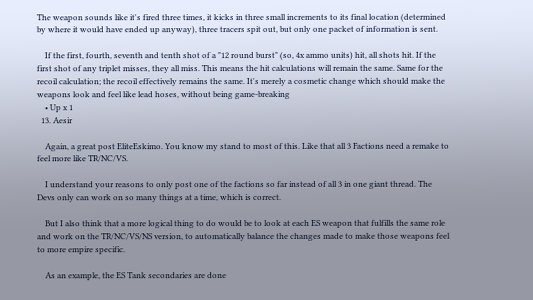The weapon sounds like it's fired three times, it kicks in three small increments to its final location (determined by where it would have ended up anyway), three tracers spit out, but only one packet of information is sent.

    If the first, fourth, seventh and tenth shot of a "12 round burst" (so, 4x ammo units) hit, all shots hit. If the first shot of any triplet misses, they all miss. This means the hit calculations will remain the same. Same for the recoil calculation; the recoil effectively remains the same. It's merely a cosmetic change which should make the weapons look and feel like lead hoses, without being game-breaking
    • Up x 1
  13. Aesir

    Again, a great post EliteEskimo. You know my stand to most of this. Like that all 3 Factions need a remake to feel more like TR/NC/VS.

    I understand your reasons to only post one of the factions so far instead of all 3 in one giant thread. The Devs only can work on so many things at a time, which is correct.

    But I also think that a more logical thing to do would be to look at each ES weapon that fulfills the same role and work on the TR/NC/VS/NS version, to automatically balance the changes made to make those weapons feel to more empire specific.

    As an example, the ES Tank secondaries are done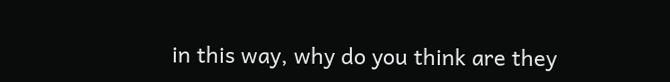in this way, why do you think are they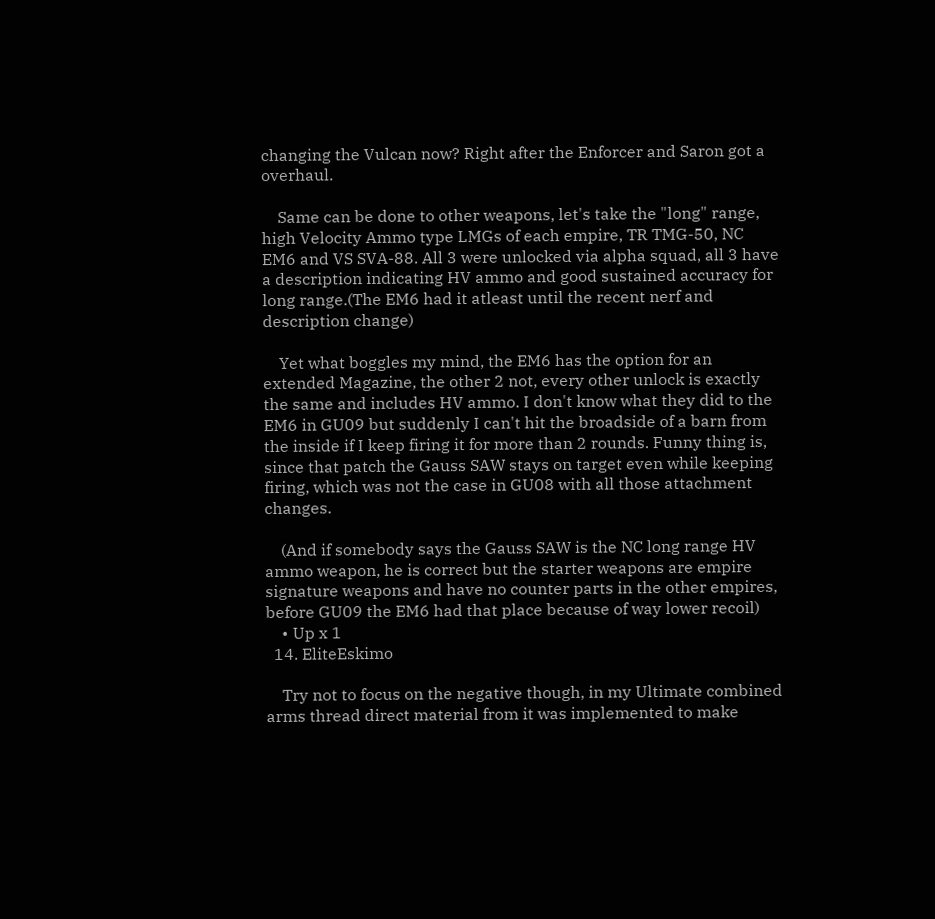changing the Vulcan now? Right after the Enforcer and Saron got a overhaul.

    Same can be done to other weapons, let's take the "long" range, high Velocity Ammo type LMGs of each empire, TR TMG-50, NC EM6 and VS SVA-88. All 3 were unlocked via alpha squad, all 3 have a description indicating HV ammo and good sustained accuracy for long range.(The EM6 had it atleast until the recent nerf and description change)

    Yet what boggles my mind, the EM6 has the option for an extended Magazine, the other 2 not, every other unlock is exactly the same and includes HV ammo. I don't know what they did to the EM6 in GU09 but suddenly I can't hit the broadside of a barn from the inside if I keep firing it for more than 2 rounds. Funny thing is, since that patch the Gauss SAW stays on target even while keeping firing, which was not the case in GU08 with all those attachment changes.

    (And if somebody says the Gauss SAW is the NC long range HV ammo weapon, he is correct but the starter weapons are empire signature weapons and have no counter parts in the other empires, before GU09 the EM6 had that place because of way lower recoil)
    • Up x 1
  14. EliteEskimo

    Try not to focus on the negative though, in my Ultimate combined arms thread direct material from it was implemented to make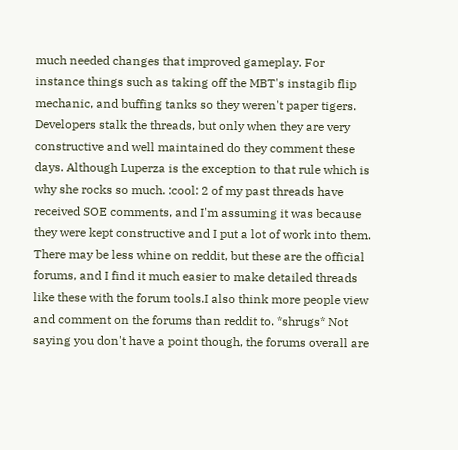much needed changes that improved gameplay. For instance things such as taking off the MBT's instagib flip mechanic, and buffing tanks so they weren't paper tigers. Developers stalk the threads, but only when they are very constructive and well maintained do they comment these days. Although Luperza is the exception to that rule which is why she rocks so much. :cool: 2 of my past threads have received SOE comments, and I'm assuming it was because they were kept constructive and I put a lot of work into them. There may be less whine on reddit, but these are the official forums, and I find it much easier to make detailed threads like these with the forum tools.I also think more people view and comment on the forums than reddit to. *shrugs* Not saying you don't have a point though, the forums overall are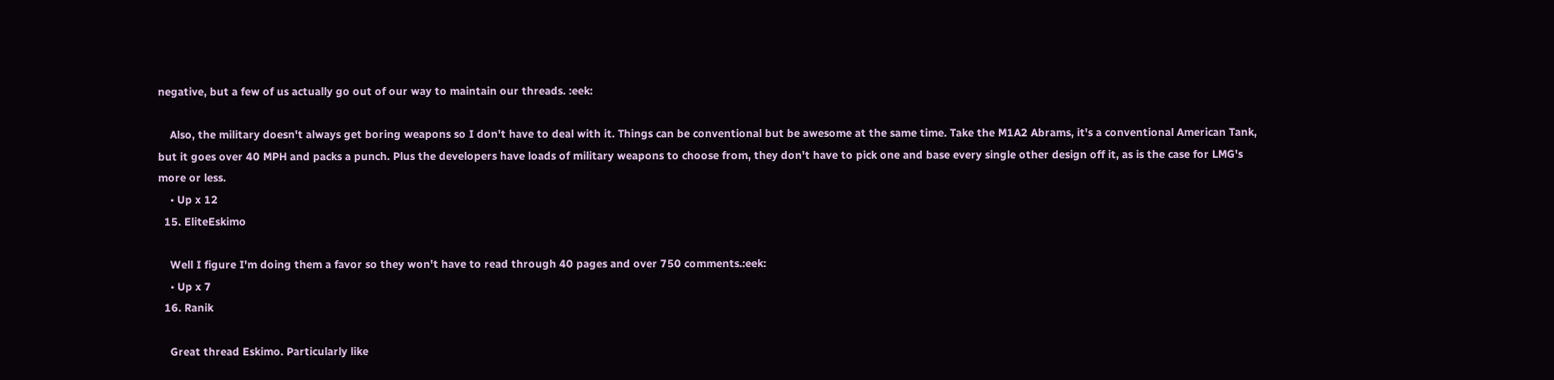negative, but a few of us actually go out of our way to maintain our threads. :eek:

    Also, the military doesn't always get boring weapons so I don't have to deal with it. Things can be conventional but be awesome at the same time. Take the M1A2 Abrams, it's a conventional American Tank, but it goes over 40 MPH and packs a punch. Plus the developers have loads of military weapons to choose from, they don't have to pick one and base every single other design off it, as is the case for LMG's more or less.
    • Up x 12
  15. EliteEskimo

    Well I figure I'm doing them a favor so they won't have to read through 40 pages and over 750 comments.:eek:
    • Up x 7
  16. Ranik

    Great thread Eskimo. Particularly like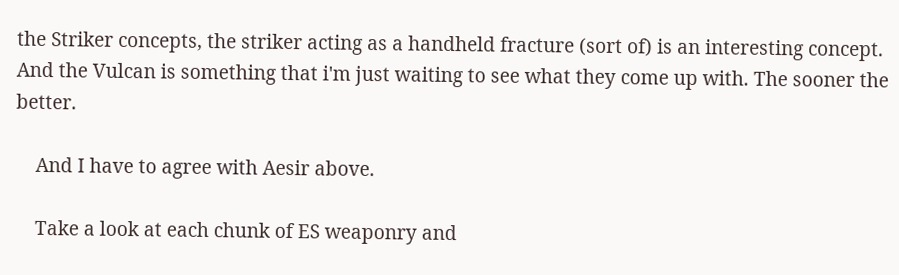the Striker concepts, the striker acting as a handheld fracture (sort of) is an interesting concept. And the Vulcan is something that i'm just waiting to see what they come up with. The sooner the better.

    And I have to agree with Aesir above.

    Take a look at each chunk of ES weaponry and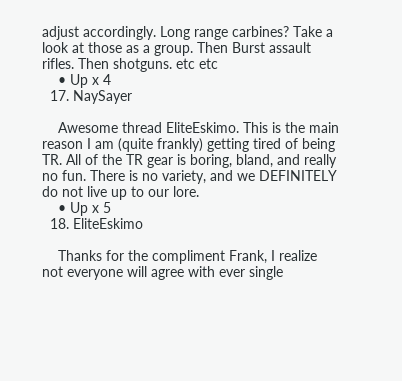adjust accordingly. Long range carbines? Take a look at those as a group. Then Burst assault rifles. Then shotguns. etc etc
    • Up x 4
  17. NaySayer

    Awesome thread EliteEskimo. This is the main reason I am (quite frankly) getting tired of being TR. All of the TR gear is boring, bland, and really no fun. There is no variety, and we DEFINITELY do not live up to our lore.
    • Up x 5
  18. EliteEskimo

    Thanks for the compliment Frank, I realize not everyone will agree with ever single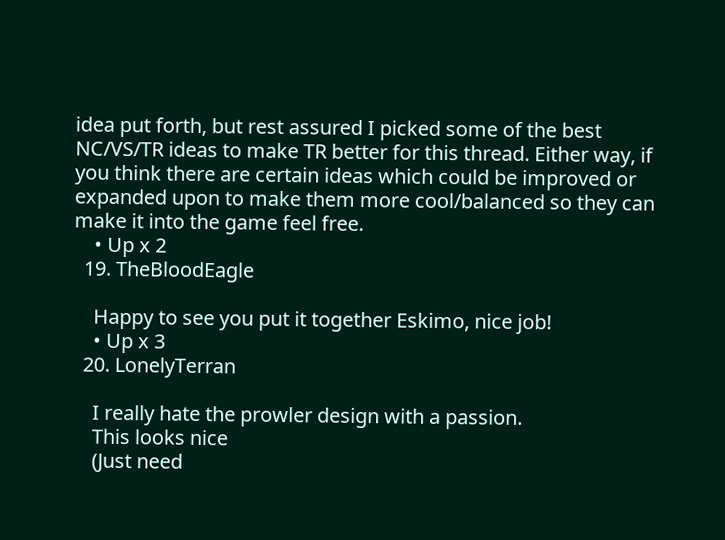idea put forth, but rest assured I picked some of the best NC/VS/TR ideas to make TR better for this thread. Either way, if you think there are certain ideas which could be improved or expanded upon to make them more cool/balanced so they can make it into the game feel free.
    • Up x 2
  19. TheBloodEagle

    Happy to see you put it together Eskimo, nice job!
    • Up x 3
  20. LonelyTerran

    I really hate the prowler design with a passion.
    This looks nice
    (Just need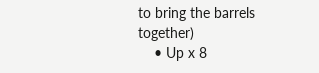to bring the barrels together)
    • Up x 8